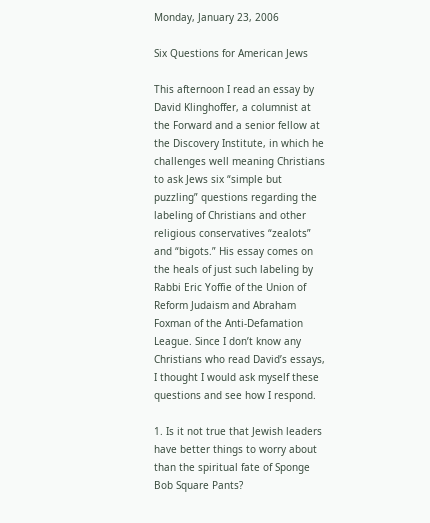Monday, January 23, 2006

Six Questions for American Jews

This afternoon I read an essay by David Klinghoffer, a columnist at the Forward and a senior fellow at the Discovery Institute, in which he challenges well meaning Christians to ask Jews six “simple but puzzling” questions regarding the labeling of Christians and other religious conservatives “zealots” and “bigots.” His essay comes on the heals of just such labeling by Rabbi Eric Yoffie of the Union of Reform Judaism and Abraham Foxman of the Anti-Defamation League. Since I don’t know any Christians who read David’s essays, I thought I would ask myself these questions and see how I respond.

1. Is it not true that Jewish leaders have better things to worry about than the spiritual fate of Sponge Bob Square Pants?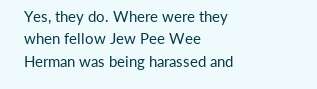Yes, they do. Where were they when fellow Jew Pee Wee Herman was being harassed and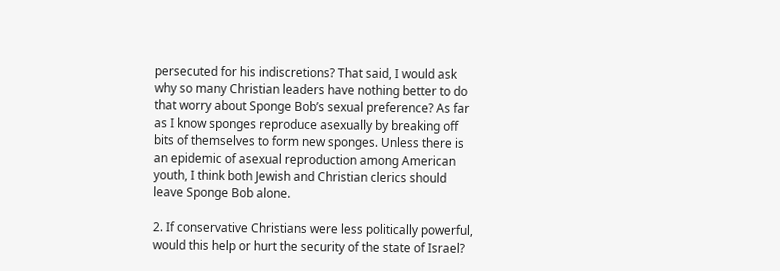persecuted for his indiscretions? That said, I would ask why so many Christian leaders have nothing better to do that worry about Sponge Bob’s sexual preference? As far as I know sponges reproduce asexually by breaking off bits of themselves to form new sponges. Unless there is an epidemic of asexual reproduction among American youth, I think both Jewish and Christian clerics should leave Sponge Bob alone.

2. If conservative Christians were less politically powerful, would this help or hurt the security of the state of Israel?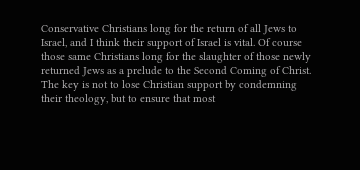Conservative Christians long for the return of all Jews to Israel, and I think their support of Israel is vital. Of course those same Christians long for the slaughter of those newly returned Jews as a prelude to the Second Coming of Christ. The key is not to lose Christian support by condemning their theology, but to ensure that most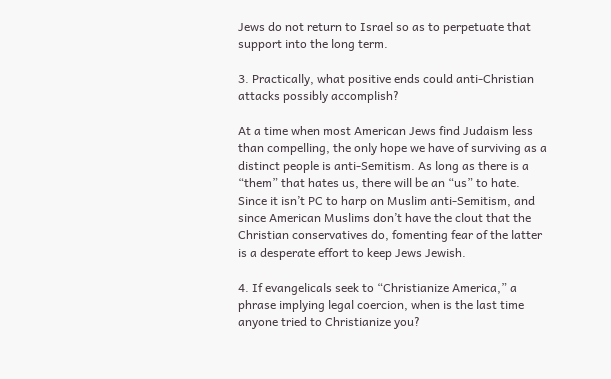Jews do not return to Israel so as to perpetuate that support into the long term.

3. Practically, what positive ends could anti-Christian attacks possibly accomplish?

At a time when most American Jews find Judaism less than compelling, the only hope we have of surviving as a distinct people is anti-Semitism. As long as there is a “them” that hates us, there will be an “us” to hate. Since it isn’t PC to harp on Muslim anti-Semitism, and since American Muslims don’t have the clout that the Christian conservatives do, fomenting fear of the latter is a desperate effort to keep Jews Jewish.

4. If evangelicals seek to “Christianize America,” a phrase implying legal coercion, when is the last time anyone tried to Christianize you?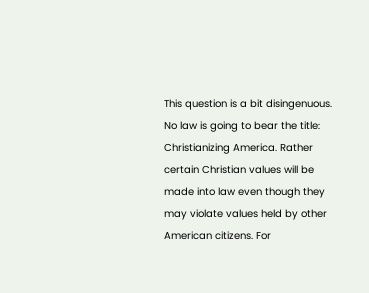This question is a bit disingenuous. No law is going to bear the title: Christianizing America. Rather certain Christian values will be made into law even though they may violate values held by other American citizens. For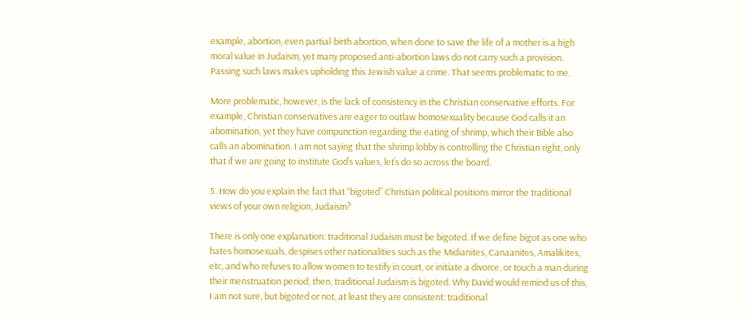example, abortion, even partial-birth abortion, when done to save the life of a mother is a high moral value in Judaism, yet many proposed anti-abortion laws do not carry such a provision. Passing such laws makes upholding this Jewish value a crime. That seems problematic to me.

More problematic, however, is the lack of consistency in the Christian conservative efforts. For example, Christian conservatives are eager to outlaw homosexuality because God calls it an abomination, yet they have compunction regarding the eating of shrimp, which their Bible also calls an abomination. I am not saying that the shrimp lobby is controlling the Christian right, only that if we are going to institute God’s values, let’s do so across the board.

5. How do you explain the fact that “bigoted” Christian political positions mirror the traditional views of your own religion, Judaism?

There is only one explanation: traditional Judaism must be bigoted. If we define bigot as one who hates homosexuals, despises other nationalities such as the Midianites, Canaanites, Amalikites, etc, and who refuses to allow women to testify in court, or initiate a divorce, or touch a man during their menstruation period, then, traditional Judaism is bigoted. Why David would remind us of this, I am not sure, but bigoted or not, at least they are consistent: traditional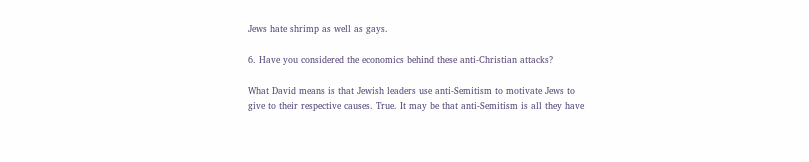Jews hate shrimp as well as gays.

6. Have you considered the economics behind these anti-Christian attacks?

What David means is that Jewish leaders use anti-Semitism to motivate Jews to give to their respective causes. True. It may be that anti-Semitism is all they have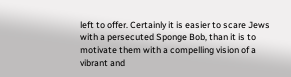left to offer. Certainly it is easier to scare Jews with a persecuted Sponge Bob, than it is to motivate them with a compelling vision of a vibrant and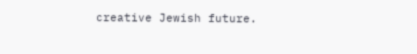creative Jewish future.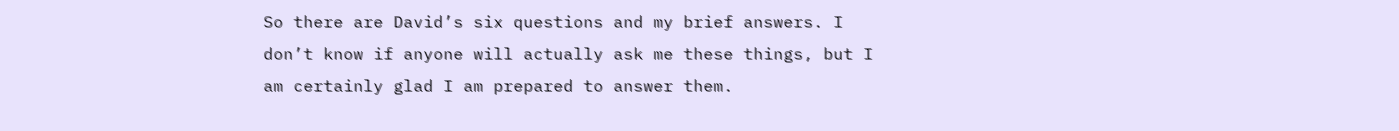So there are David’s six questions and my brief answers. I don’t know if anyone will actually ask me these things, but I am certainly glad I am prepared to answer them.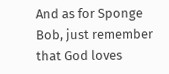And as for Sponge Bob, just remember that God loves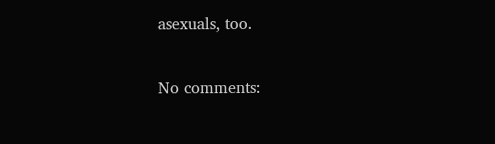asexuals, too.

No comments: